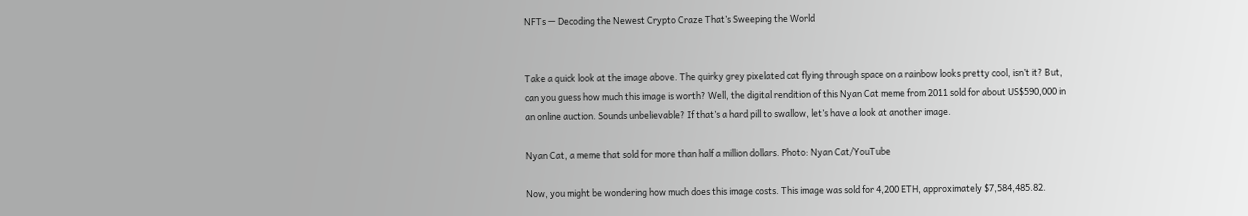NFTs — Decoding the Newest Crypto Craze That’s Sweeping the World


Take a quick look at the image above. The quirky grey pixelated cat flying through space on a rainbow looks pretty cool, isn’t it? But, can you guess how much this image is worth? Well, the digital rendition of this Nyan Cat meme from 2011 sold for about US$590,000 in an online auction. Sounds unbelievable? If that’s a hard pill to swallow, let’s have a look at another image.

Nyan Cat, a meme that sold for more than half a million dollars. Photo: Nyan Cat/YouTube

Now, you might be wondering how much does this image costs. This image was sold for 4,200 ETH, approximately $7,584,485.82.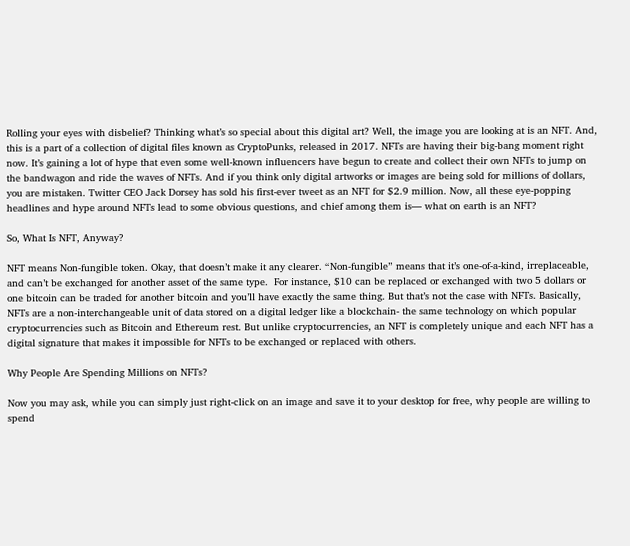Rolling your eyes with disbelief? Thinking what’s so special about this digital art? Well, the image you are looking at is an NFT. And, this is a part of a collection of digital files known as CryptoPunks, released in 2017. NFTs are having their big-bang moment right now. It’s gaining a lot of hype that even some well-known influencers have begun to create and collect their own NFTs to jump on the bandwagon and ride the waves of NFTs. And if you think only digital artworks or images are being sold for millions of dollars, you are mistaken. Twitter CEO Jack Dorsey has sold his first-ever tweet as an NFT for $2.9 million. Now, all these eye-popping headlines and hype around NFTs lead to some obvious questions, and chief among them is— what on earth is an NFT?

So, What Is NFT, Anyway?

NFT means Non-fungible token. Okay, that doesn’t make it any clearer. “Non-fungible” means that it’s one-of-a-kind, irreplaceable, and can’t be exchanged for another asset of the same type.  For instance, $10 can be replaced or exchanged with two 5 dollars or one bitcoin can be traded for another bitcoin and you’ll have exactly the same thing. But that’s not the case with NFTs. Basically, NFTs are a non-interchangeable unit of data stored on a digital ledger like a blockchain- the same technology on which popular cryptocurrencies such as Bitcoin and Ethereum rest. But unlike cryptocurrencies, an NFT is completely unique and each NFT has a digital signature that makes it impossible for NFTs to be exchanged or replaced with others.

Why People Are Spending Millions on NFTs?

Now you may ask, while you can simply just right-click on an image and save it to your desktop for free, why people are willing to spend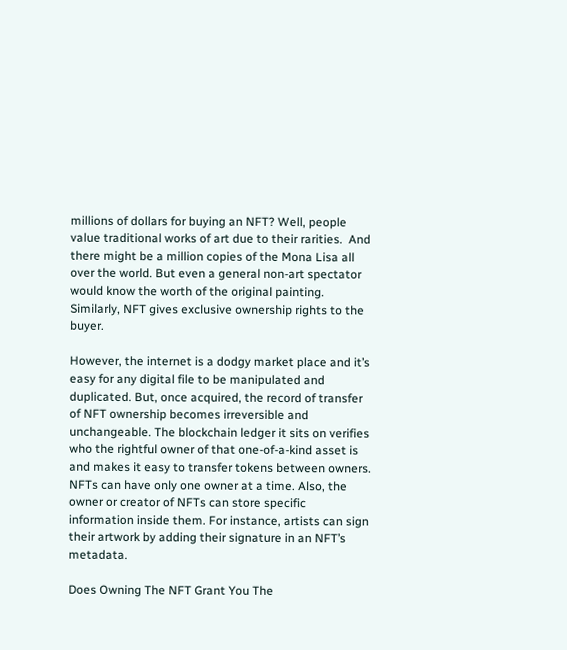millions of dollars for buying an NFT? Well, people value traditional works of art due to their rarities.  And there might be a million copies of the Mona Lisa all over the world. But even a general non-art spectator would know the worth of the original painting. Similarly, NFT gives exclusive ownership rights to the buyer.

However, the internet is a dodgy market place and it’s easy for any digital file to be manipulated and duplicated. But, once acquired, the record of transfer of NFT ownership becomes irreversible and unchangeable. The blockchain ledger it sits on verifies who the rightful owner of that one-of-a-kind asset is and makes it easy to transfer tokens between owners. NFTs can have only one owner at a time. Also, the owner or creator of NFTs can store specific information inside them. For instance, artists can sign their artwork by adding their signature in an NFT’s metadata.

Does Owning The NFT Grant You The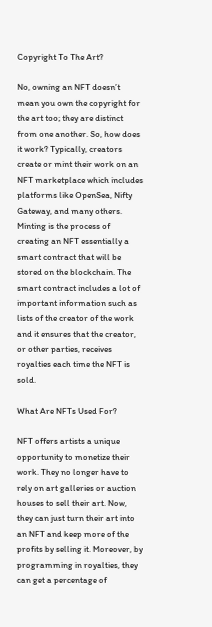Copyright To The Art?

No, owning an NFT doesn’t mean you own the copyright for the art too; they are distinct from one another. So, how does it work? Typically, creators create or mint their work on an NFT marketplace which includes platforms like OpenSea, Nifty Gateway, and many others. Minting is the process of creating an NFT essentially a smart contract that will be stored on the blockchain. The smart contract includes a lot of important information such as lists of the creator of the work and it ensures that the creator, or other parties, receives royalties each time the NFT is sold.

What Are NFTs Used For?

NFT offers artists a unique opportunity to monetize their work. They no longer have to rely on art galleries or auction houses to sell their art. Now, they can just turn their art into an NFT and keep more of the profits by selling it. Moreover, by programming in royalties, they can get a percentage of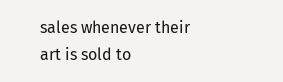sales whenever their art is sold to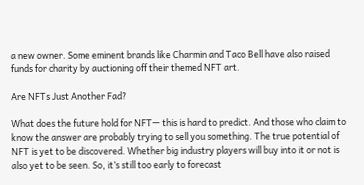a new owner. Some eminent brands like Charmin and Taco Bell have also raised funds for charity by auctioning off their themed NFT art.

Are NFTs Just Another Fad?

What does the future hold for NFT— this is hard to predict. And those who claim to know the answer are probably trying to sell you something. The true potential of NFT is yet to be discovered. Whether big industry players will buy into it or not is also yet to be seen. So, it’s still too early to forecast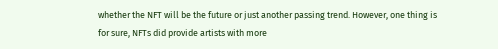whether the NFT will be the future or just another passing trend. However, one thing is for sure, NFTs did provide artists with more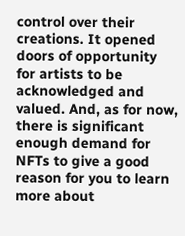control over their creations. It opened doors of opportunity for artists to be acknowledged and valued. And, as for now, there is significant enough demand for NFTs to give a good reason for you to learn more about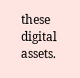these digital assets.